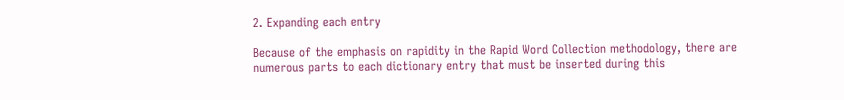2. Expanding each entry

Because of the emphasis on rapidity in the Rapid Word Collection methodology, there are numerous parts to each dictionary entry that must be inserted during this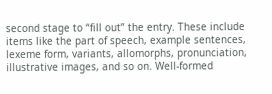second stage to “fill out” the entry. These include items like the part of speech, example sentences, lexeme form, variants, allomorphs, pronunciation, illustrative images, and so on. Well-formed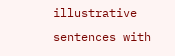illustrative sentences with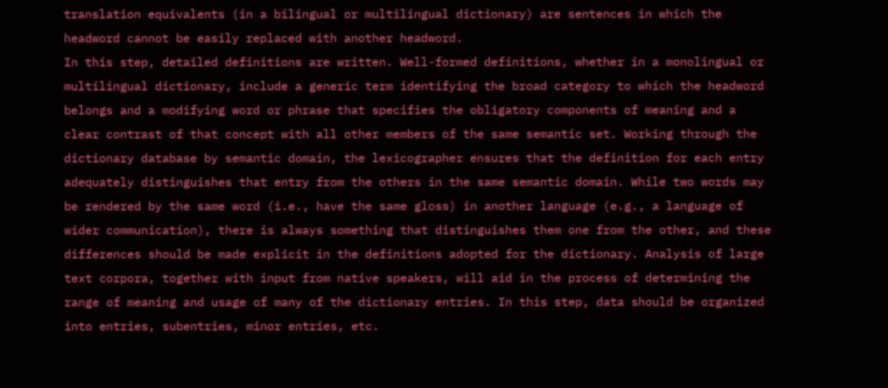translation equivalents (in a bilingual or multilingual dictionary) are sentences in which the headword cannot be easily replaced with another headword.
In this step, detailed definitions are written. Well-formed definitions, whether in a monolingual or multilingual dictionary, include a generic term identifying the broad category to which the headword belongs and a modifying word or phrase that specifies the obligatory components of meaning and a clear contrast of that concept with all other members of the same semantic set. Working through the dictionary database by semantic domain, the lexicographer ensures that the definition for each entry adequately distinguishes that entry from the others in the same semantic domain. While two words may be rendered by the same word (i.e., have the same gloss) in another language (e.g., a language of wider communication), there is always something that distinguishes them one from the other, and these differences should be made explicit in the definitions adopted for the dictionary. Analysis of large text corpora, together with input from native speakers, will aid in the process of determining the range of meaning and usage of many of the dictionary entries. In this step, data should be organized into entries, subentries, minor entries, etc.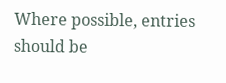Where possible, entries should be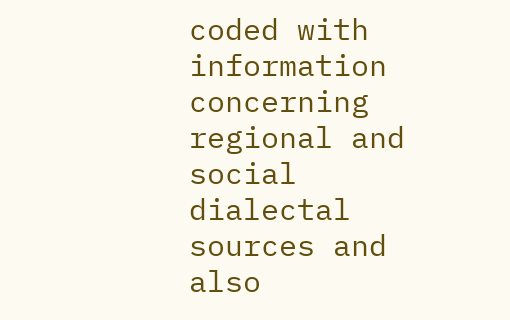coded with information concerning regional and social dialectal sources and also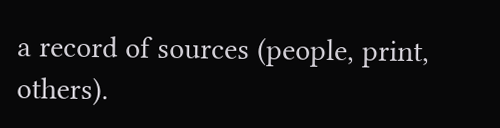a record of sources (people, print, others).